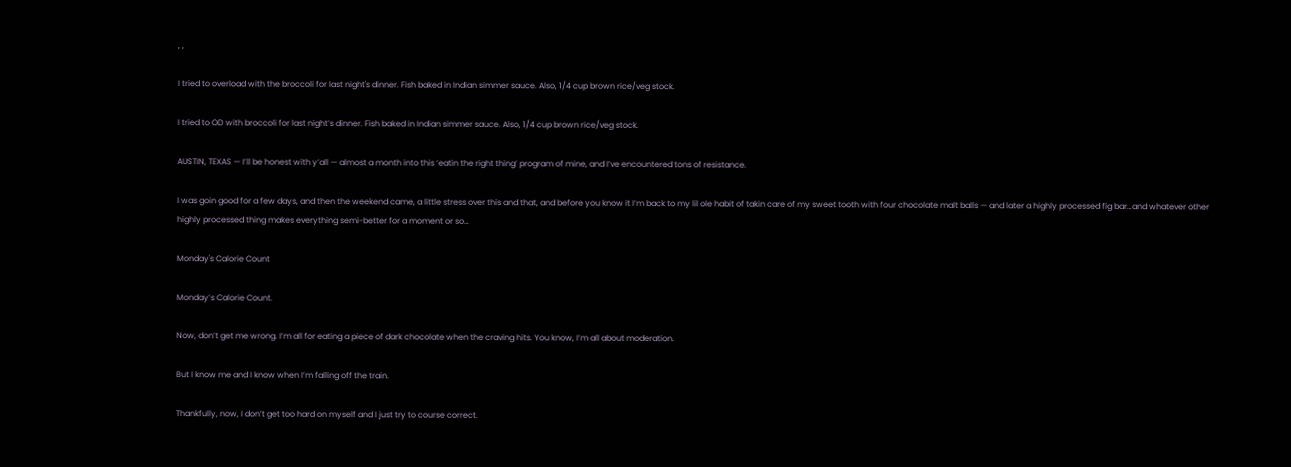, ,

I tried to overload with the broccoli for last night's dinner. Fish baked in Indian simmer sauce. Also, 1/4 cup brown rice/veg stock.

I tried to OD with broccoli for last night’s dinner. Fish baked in Indian simmer sauce. Also, 1/4 cup brown rice/veg stock.

AUSTIN, TEXAS — I’ll be honest with y’all — almost a month into this ‘eatin the right thing’ program of mine, and I’ve encountered tons of resistance.

I was goin good for a few days, and then the weekend came, a little stress over this and that, and before you know it I’m back to my lil ole habit of takin care of my sweet tooth with four chocolate malt balls — and later a highly processed fig bar…and whatever other highly processed thing makes everything semi-better for a moment or so…

Monday's Calorie Count

Monday’s Calorie Count.

Now, don’t get me wrong. I’m all for eating a piece of dark chocolate when the craving hits. You know, I’m all about moderation.

But I know me and I know when I’m falling off the train.

Thankfully, now, I don’t get too hard on myself and I just try to course correct.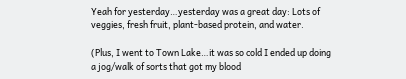Yeah for yesterday…yesterday was a great day: Lots of veggies, fresh fruit, plant-based protein, and water.

(Plus, I went to Town Lake…it was so cold I ended up doing a jog/walk of sorts that got my blood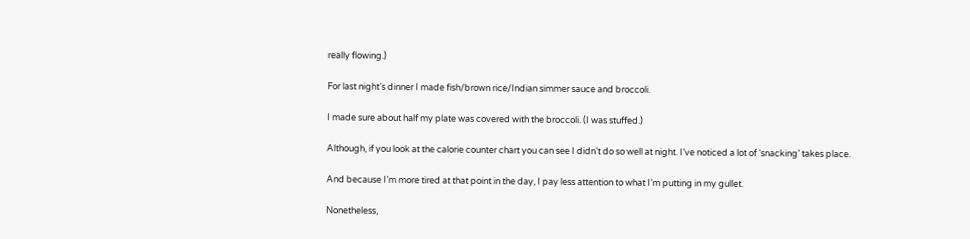really flowing.)

For last night’s dinner I made fish/brown rice/Indian simmer sauce and broccoli.

I made sure about half my plate was covered with the broccoli. (I was stuffed.)

Although, if you look at the calorie counter chart you can see I didn’t do so well at night. I’ve noticed a lot of ‘snacking’ takes place.

And because I’m more tired at that point in the day, I pay less attention to what I’m putting in my gullet.

Nonetheless,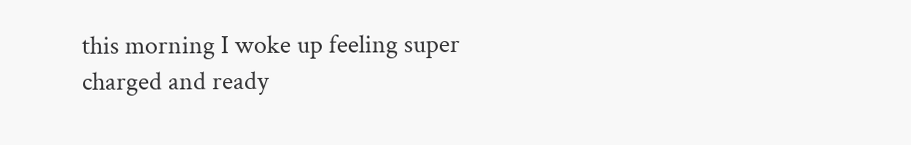this morning I woke up feeling super charged and ready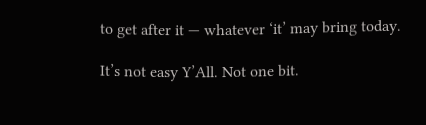to get after it — whatever ‘it’ may bring today.

It’s not easy Y’All. Not one bit.